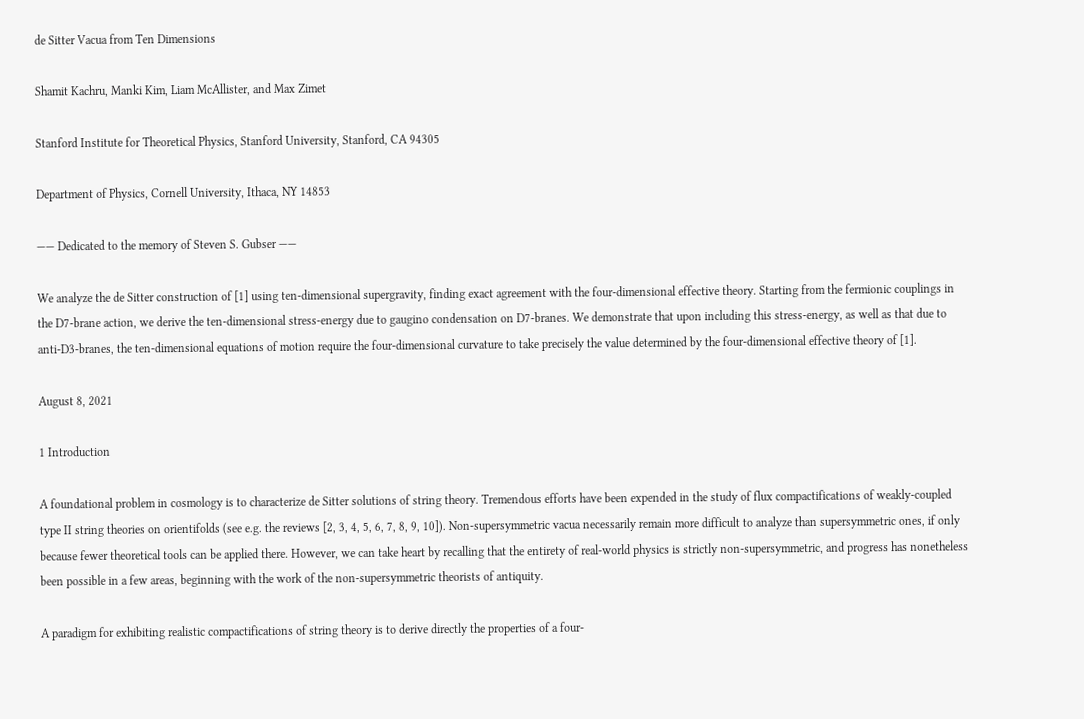de Sitter Vacua from Ten Dimensions

Shamit Kachru, Manki Kim, Liam McAllister, and Max Zimet

Stanford Institute for Theoretical Physics, Stanford University, Stanford, CA 94305

Department of Physics, Cornell University, Ithaca, NY 14853

—— Dedicated to the memory of Steven S. Gubser ——

We analyze the de Sitter construction of [1] using ten-dimensional supergravity, finding exact agreement with the four-dimensional effective theory. Starting from the fermionic couplings in the D7-brane action, we derive the ten-dimensional stress-energy due to gaugino condensation on D7-branes. We demonstrate that upon including this stress-energy, as well as that due to anti-D3-branes, the ten-dimensional equations of motion require the four-dimensional curvature to take precisely the value determined by the four-dimensional effective theory of [1].

August 8, 2021

1 Introduction

A foundational problem in cosmology is to characterize de Sitter solutions of string theory. Tremendous efforts have been expended in the study of flux compactifications of weakly-coupled type II string theories on orientifolds (see e.g. the reviews [2, 3, 4, 5, 6, 7, 8, 9, 10]). Non-supersymmetric vacua necessarily remain more difficult to analyze than supersymmetric ones, if only because fewer theoretical tools can be applied there. However, we can take heart by recalling that the entirety of real-world physics is strictly non-supersymmetric, and progress has nonetheless been possible in a few areas, beginning with the work of the non-supersymmetric theorists of antiquity.

A paradigm for exhibiting realistic compactifications of string theory is to derive directly the properties of a four-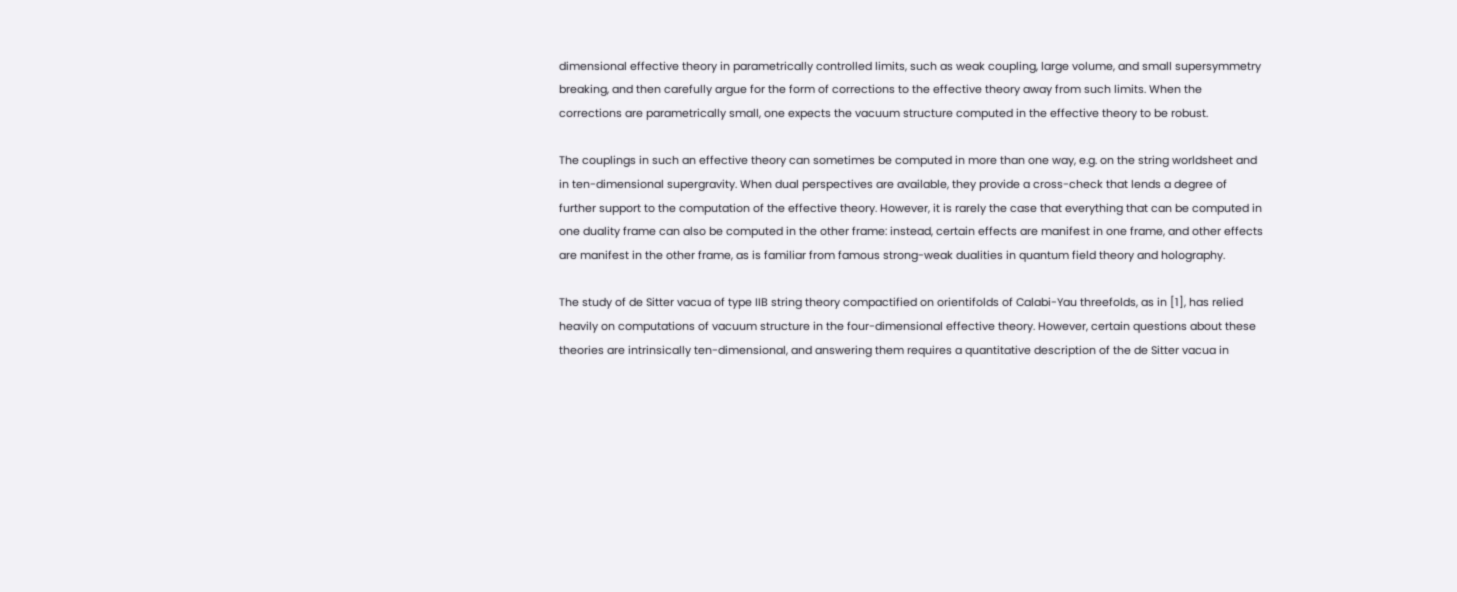dimensional effective theory in parametrically controlled limits, such as weak coupling, large volume, and small supersymmetry breaking, and then carefully argue for the form of corrections to the effective theory away from such limits. When the corrections are parametrically small, one expects the vacuum structure computed in the effective theory to be robust.

The couplings in such an effective theory can sometimes be computed in more than one way, e.g. on the string worldsheet and in ten-dimensional supergravity. When dual perspectives are available, they provide a cross-check that lends a degree of further support to the computation of the effective theory. However, it is rarely the case that everything that can be computed in one duality frame can also be computed in the other frame: instead, certain effects are manifest in one frame, and other effects are manifest in the other frame, as is familiar from famous strong-weak dualities in quantum field theory and holography.

The study of de Sitter vacua of type IIB string theory compactified on orientifolds of Calabi-Yau threefolds, as in [1], has relied heavily on computations of vacuum structure in the four-dimensional effective theory. However, certain questions about these theories are intrinsically ten-dimensional, and answering them requires a quantitative description of the de Sitter vacua in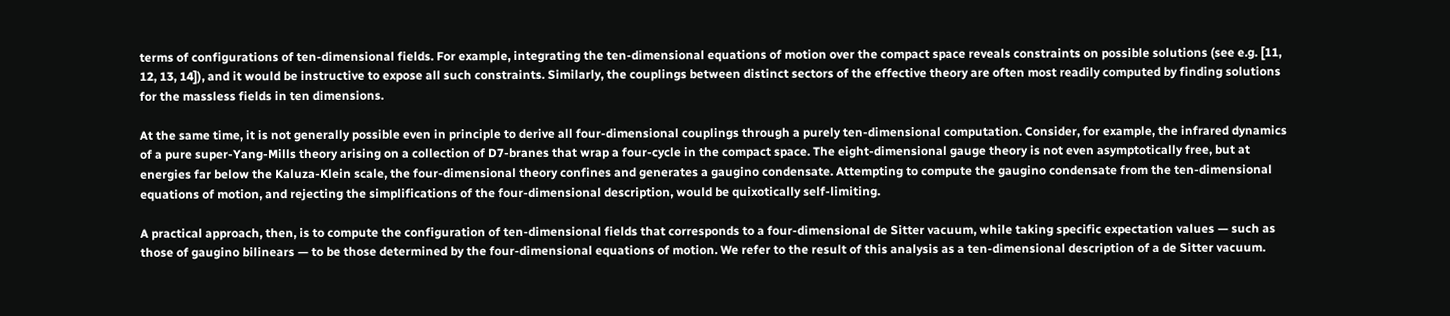terms of configurations of ten-dimensional fields. For example, integrating the ten-dimensional equations of motion over the compact space reveals constraints on possible solutions (see e.g. [11, 12, 13, 14]), and it would be instructive to expose all such constraints. Similarly, the couplings between distinct sectors of the effective theory are often most readily computed by finding solutions for the massless fields in ten dimensions.

At the same time, it is not generally possible even in principle to derive all four-dimensional couplings through a purely ten-dimensional computation. Consider, for example, the infrared dynamics of a pure super-Yang-Mills theory arising on a collection of D7-branes that wrap a four-cycle in the compact space. The eight-dimensional gauge theory is not even asymptotically free, but at energies far below the Kaluza-Klein scale, the four-dimensional theory confines and generates a gaugino condensate. Attempting to compute the gaugino condensate from the ten-dimensional equations of motion, and rejecting the simplifications of the four-dimensional description, would be quixotically self-limiting.

A practical approach, then, is to compute the configuration of ten-dimensional fields that corresponds to a four-dimensional de Sitter vacuum, while taking specific expectation values — such as those of gaugino bilinears — to be those determined by the four-dimensional equations of motion. We refer to the result of this analysis as a ten-dimensional description of a de Sitter vacuum.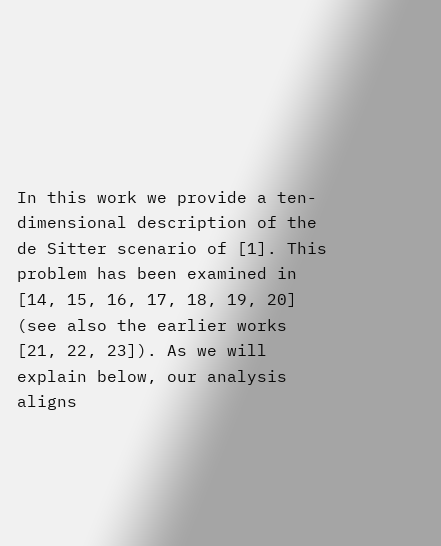In this work we provide a ten-dimensional description of the de Sitter scenario of [1]. This problem has been examined in [14, 15, 16, 17, 18, 19, 20] (see also the earlier works [21, 22, 23]). As we will explain below, our analysis aligns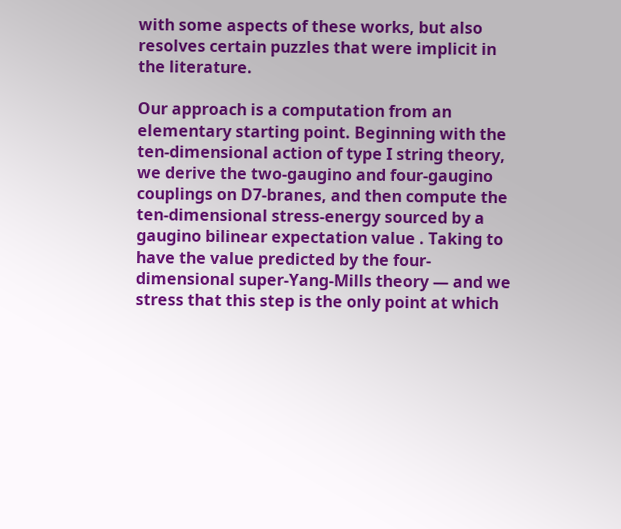with some aspects of these works, but also resolves certain puzzles that were implicit in the literature.

Our approach is a computation from an elementary starting point. Beginning with the ten-dimensional action of type I string theory, we derive the two-gaugino and four-gaugino couplings on D7-branes, and then compute the ten-dimensional stress-energy sourced by a gaugino bilinear expectation value . Taking to have the value predicted by the four-dimensional super-Yang-Mills theory — and we stress that this step is the only point at which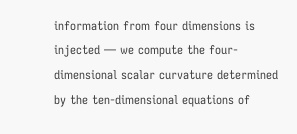information from four dimensions is injected — we compute the four-dimensional scalar curvature determined by the ten-dimensional equations of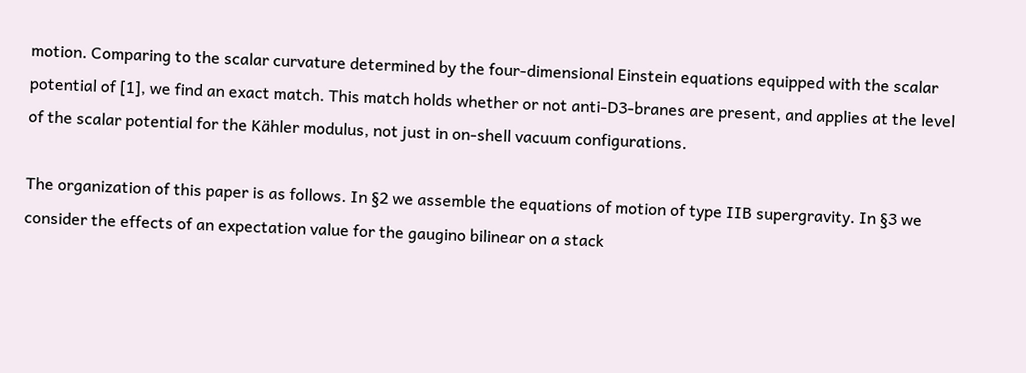motion. Comparing to the scalar curvature determined by the four-dimensional Einstein equations equipped with the scalar potential of [1], we find an exact match. This match holds whether or not anti-D3-branes are present, and applies at the level of the scalar potential for the Kähler modulus, not just in on-shell vacuum configurations.

The organization of this paper is as follows. In §2 we assemble the equations of motion of type IIB supergravity. In §3 we consider the effects of an expectation value for the gaugino bilinear on a stack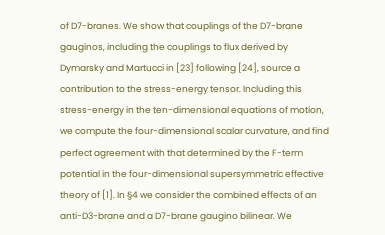of D7-branes. We show that couplings of the D7-brane gauginos, including the couplings to flux derived by Dymarsky and Martucci in [23] following [24], source a contribution to the stress-energy tensor. Including this stress-energy in the ten-dimensional equations of motion, we compute the four-dimensional scalar curvature, and find perfect agreement with that determined by the F-term potential in the four-dimensional supersymmetric effective theory of [1]. In §4 we consider the combined effects of an anti-D3-brane and a D7-brane gaugino bilinear. We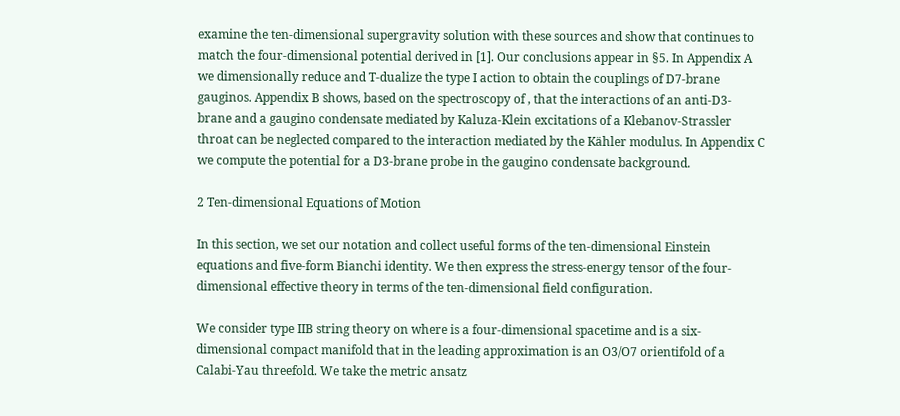examine the ten-dimensional supergravity solution with these sources and show that continues to match the four-dimensional potential derived in [1]. Our conclusions appear in §5. In Appendix A we dimensionally reduce and T-dualize the type I action to obtain the couplings of D7-brane gauginos. Appendix B shows, based on the spectroscopy of , that the interactions of an anti-D3-brane and a gaugino condensate mediated by Kaluza-Klein excitations of a Klebanov-Strassler throat can be neglected compared to the interaction mediated by the Kähler modulus. In Appendix C we compute the potential for a D3-brane probe in the gaugino condensate background.

2 Ten-dimensional Equations of Motion

In this section, we set our notation and collect useful forms of the ten-dimensional Einstein equations and five-form Bianchi identity. We then express the stress-energy tensor of the four-dimensional effective theory in terms of the ten-dimensional field configuration.

We consider type IIB string theory on where is a four-dimensional spacetime and is a six-dimensional compact manifold that in the leading approximation is an O3/O7 orientifold of a Calabi-Yau threefold. We take the metric ansatz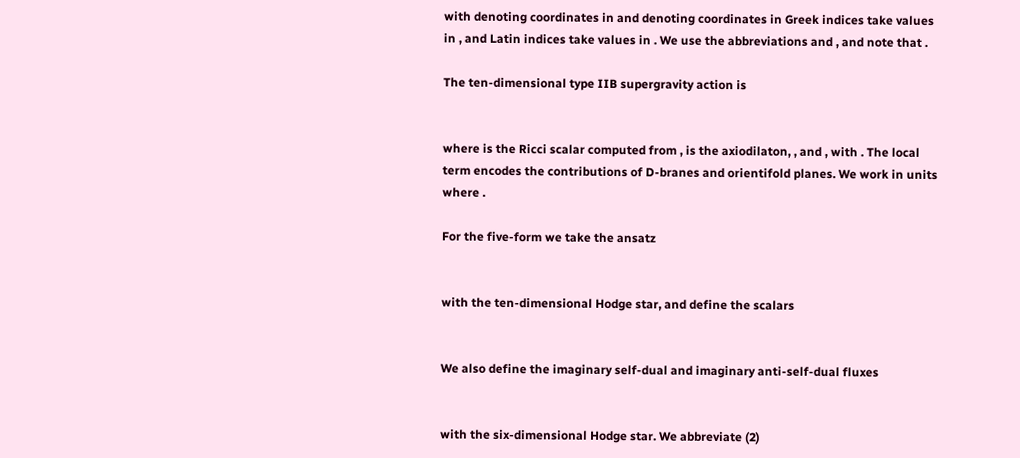with denoting coordinates in and denoting coordinates in Greek indices take values in , and Latin indices take values in . We use the abbreviations and , and note that .

The ten-dimensional type IIB supergravity action is


where is the Ricci scalar computed from , is the axiodilaton, , and , with . The local term encodes the contributions of D-branes and orientifold planes. We work in units where .

For the five-form we take the ansatz


with the ten-dimensional Hodge star, and define the scalars


We also define the imaginary self-dual and imaginary anti-self-dual fluxes


with the six-dimensional Hodge star. We abbreviate (2)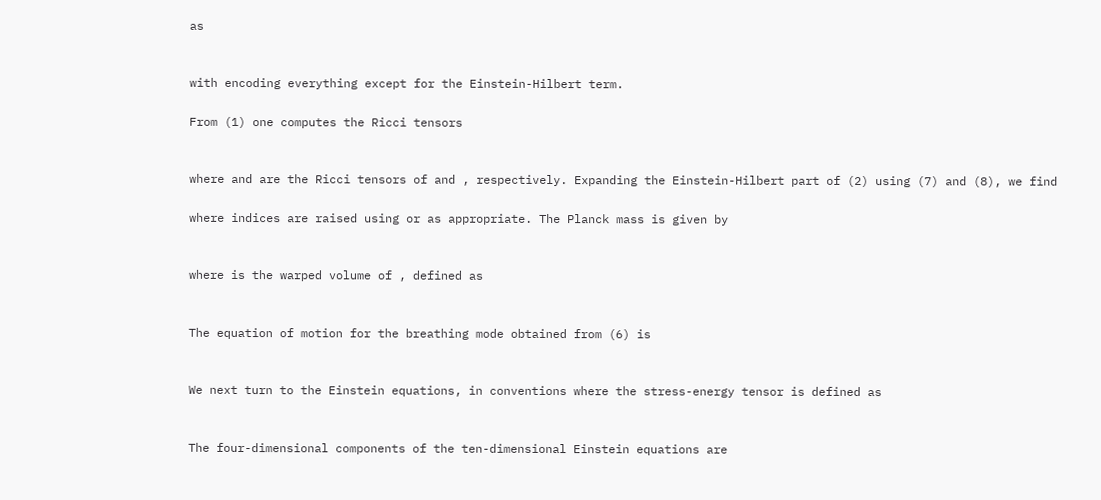as


with encoding everything except for the Einstein-Hilbert term.

From (1) one computes the Ricci tensors


where and are the Ricci tensors of and , respectively. Expanding the Einstein-Hilbert part of (2) using (7) and (8), we find

where indices are raised using or as appropriate. The Planck mass is given by


where is the warped volume of , defined as


The equation of motion for the breathing mode obtained from (6) is


We next turn to the Einstein equations, in conventions where the stress-energy tensor is defined as


The four-dimensional components of the ten-dimensional Einstein equations are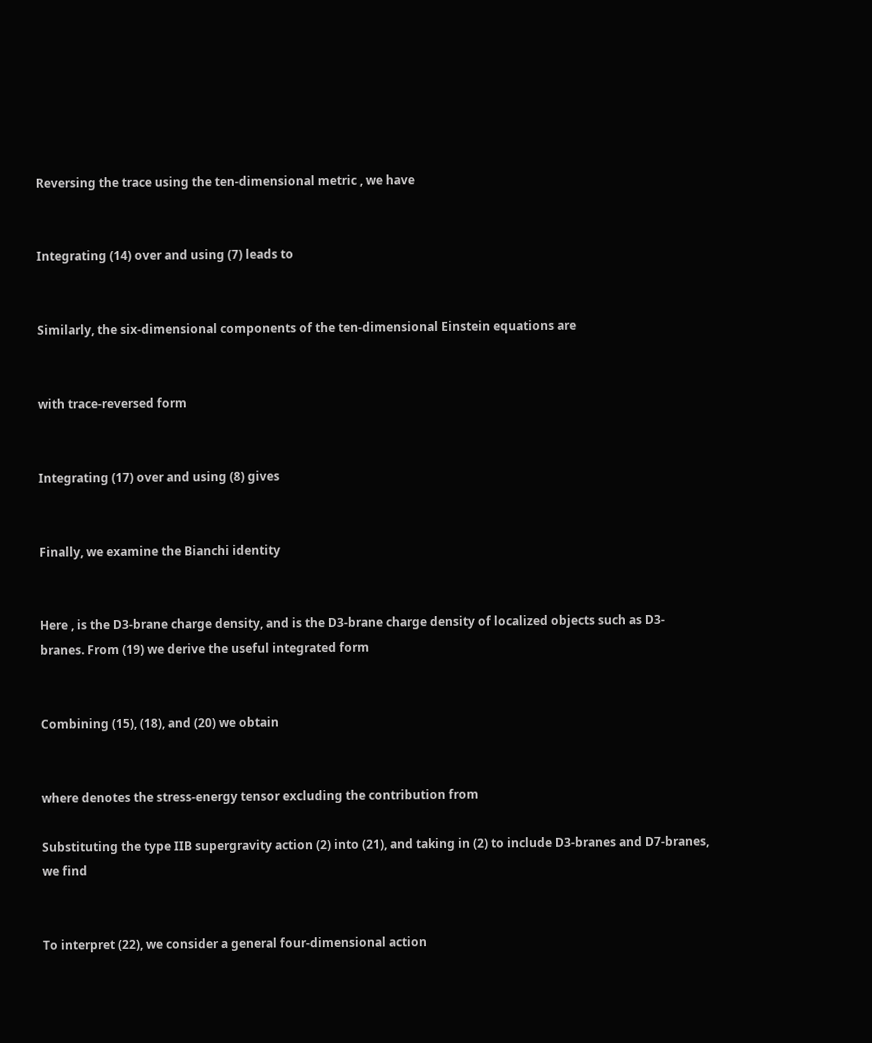Reversing the trace using the ten-dimensional metric , we have


Integrating (14) over and using (7) leads to


Similarly, the six-dimensional components of the ten-dimensional Einstein equations are


with trace-reversed form


Integrating (17) over and using (8) gives


Finally, we examine the Bianchi identity


Here , is the D3-brane charge density, and is the D3-brane charge density of localized objects such as D3-branes. From (19) we derive the useful integrated form


Combining (15), (18), and (20) we obtain


where denotes the stress-energy tensor excluding the contribution from

Substituting the type IIB supergravity action (2) into (21), and taking in (2) to include D3-branes and D7-branes, we find


To interpret (22), we consider a general four-dimensional action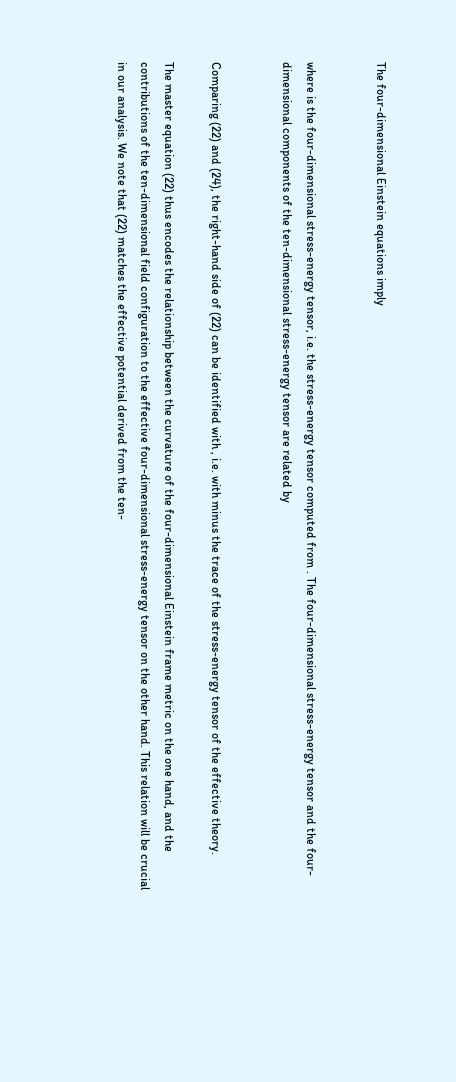The four-dimensional Einstein equations imply


where is the four-dimensional stress-energy tensor, i.e. the stress-energy tensor computed from . The four-dimensional stress-energy tensor and the four-dimensional components of the ten-dimensional stress-energy tensor are related by


Comparing (22) and (24), the right-hand side of (22) can be identified with , i.e. with minus the trace of the stress-energy tensor of the effective theory.

The master equation (22) thus encodes the relationship between the curvature of the four-dimensional Einstein frame metric on the one hand, and the contributions of the ten-dimensional field configuration to the effective four-dimensional stress-energy tensor on the other hand. This relation will be crucial in our analysis. We note that (22) matches the effective potential derived from the ten-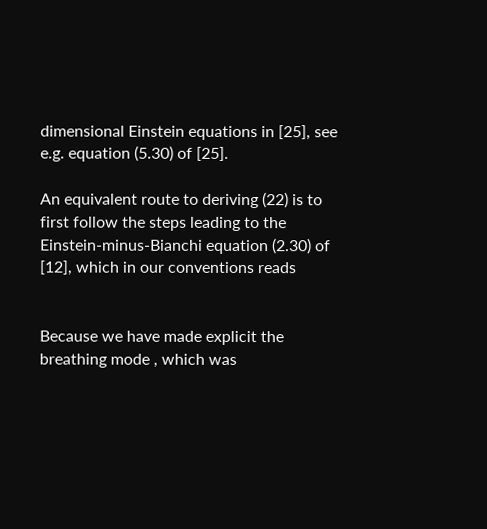dimensional Einstein equations in [25], see e.g. equation (5.30) of [25].

An equivalent route to deriving (22) is to first follow the steps leading to the Einstein-minus-Bianchi equation (2.30) of [12], which in our conventions reads


Because we have made explicit the breathing mode , which was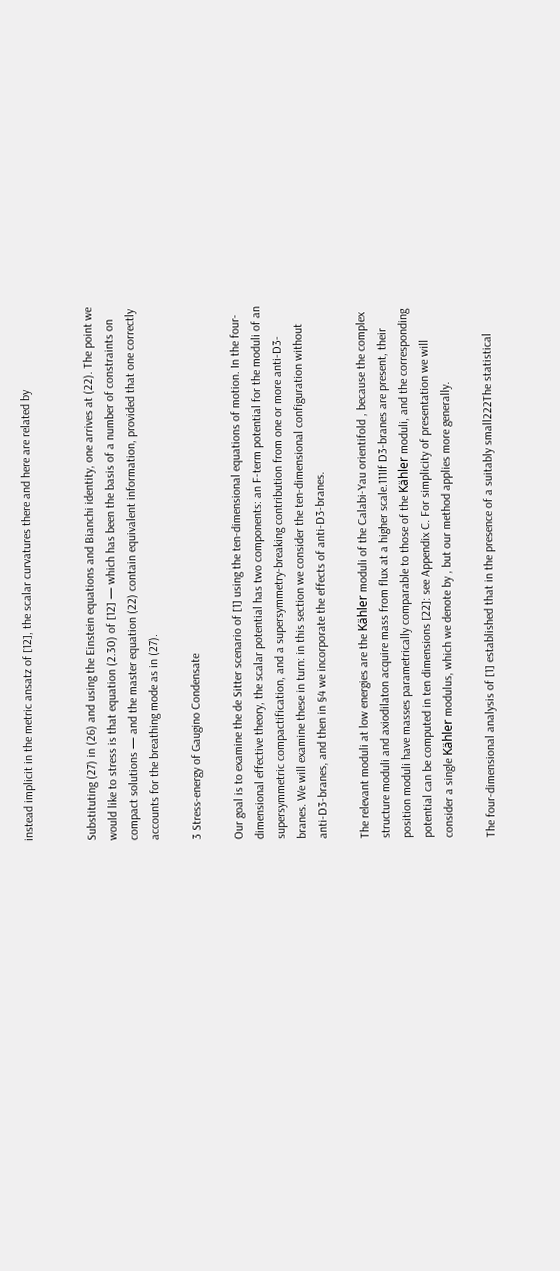instead implicit in the metric ansatz of [12], the scalar curvatures there and here are related by


Substituting (27) in (26) and using the Einstein equations and Bianchi identity, one arrives at (22). The point we would like to stress is that equation (2.30) of [12] — which has been the basis of a number of constraints on compact solutions — and the master equation (22) contain equivalent information, provided that one correctly accounts for the breathing mode as in (27).

3 Stress-energy of Gaugino Condensate

Our goal is to examine the de Sitter scenario of [1] using the ten-dimensional equations of motion. In the four-dimensional effective theory, the scalar potential has two components: an F-term potential for the moduli of an supersymmetric compactification, and a supersymmetry-breaking contribution from one or more anti-D3-branes. We will examine these in turn: in this section we consider the ten-dimensional configuration without anti-D3-branes, and then in §4 we incorporate the effects of anti-D3-branes.

The relevant moduli at low energies are the Kähler moduli of the Calabi-Yau orientifold , because the complex structure moduli and axiodilaton acquire mass from flux at a higher scale.111If D3-branes are present, their position moduli have masses parametrically comparable to those of the Kähler moduli, and the corresponding potential can be computed in ten dimensions [22]: see Appendix C. For simplicity of presentation we will consider a single Kähler modulus, which we denote by , but our method applies more generally.

The four-dimensional analysis of [1] established that in the presence of a suitably small222The statistical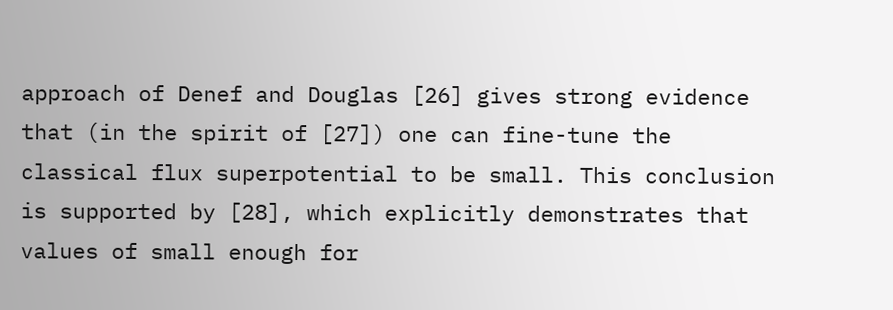approach of Denef and Douglas [26] gives strong evidence that (in the spirit of [27]) one can fine-tune the classical flux superpotential to be small. This conclusion is supported by [28], which explicitly demonstrates that values of small enough for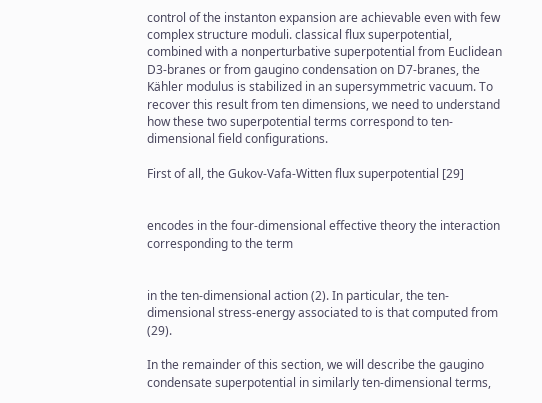control of the instanton expansion are achievable even with few complex structure moduli. classical flux superpotential, combined with a nonperturbative superpotential from Euclidean D3-branes or from gaugino condensation on D7-branes, the Kähler modulus is stabilized in an supersymmetric vacuum. To recover this result from ten dimensions, we need to understand how these two superpotential terms correspond to ten-dimensional field configurations.

First of all, the Gukov-Vafa-Witten flux superpotential [29]


encodes in the four-dimensional effective theory the interaction corresponding to the term


in the ten-dimensional action (2). In particular, the ten-dimensional stress-energy associated to is that computed from (29).

In the remainder of this section, we will describe the gaugino condensate superpotential in similarly ten-dimensional terms,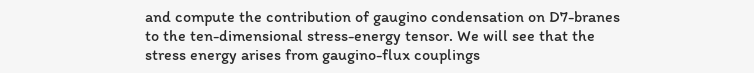and compute the contribution of gaugino condensation on D7-branes to the ten-dimensional stress-energy tensor. We will see that the stress energy arises from gaugino-flux couplings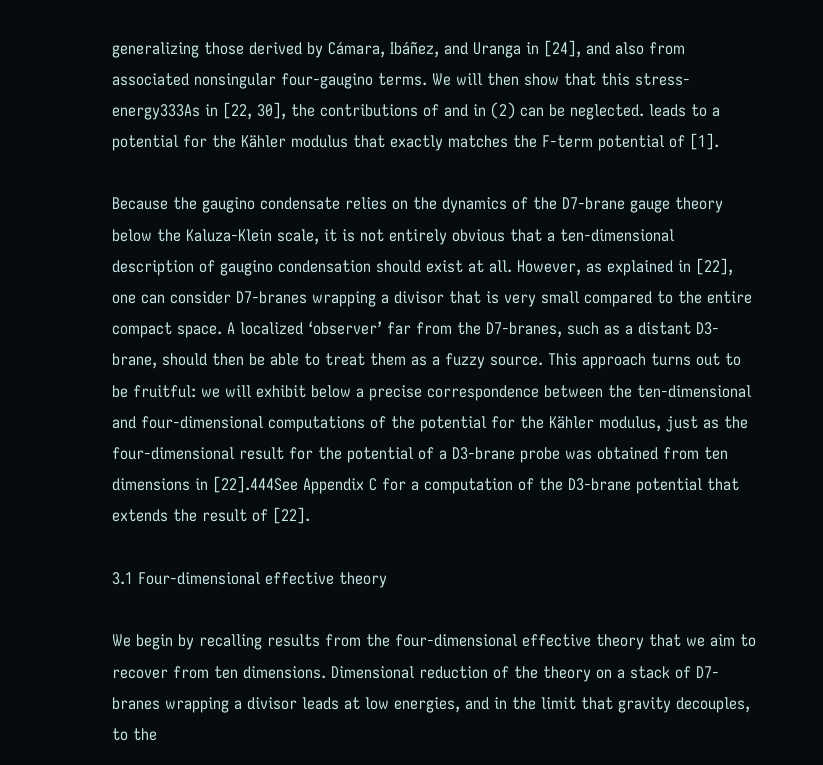generalizing those derived by Cámara, Ibáñez, and Uranga in [24], and also from associated nonsingular four-gaugino terms. We will then show that this stress-energy333As in [22, 30], the contributions of and in (2) can be neglected. leads to a potential for the Kähler modulus that exactly matches the F-term potential of [1].

Because the gaugino condensate relies on the dynamics of the D7-brane gauge theory below the Kaluza-Klein scale, it is not entirely obvious that a ten-dimensional description of gaugino condensation should exist at all. However, as explained in [22], one can consider D7-branes wrapping a divisor that is very small compared to the entire compact space. A localized ‘observer’ far from the D7-branes, such as a distant D3-brane, should then be able to treat them as a fuzzy source. This approach turns out to be fruitful: we will exhibit below a precise correspondence between the ten-dimensional and four-dimensional computations of the potential for the Kähler modulus, just as the four-dimensional result for the potential of a D3-brane probe was obtained from ten dimensions in [22].444See Appendix C for a computation of the D3-brane potential that extends the result of [22].

3.1 Four-dimensional effective theory

We begin by recalling results from the four-dimensional effective theory that we aim to recover from ten dimensions. Dimensional reduction of the theory on a stack of D7-branes wrapping a divisor leads at low energies, and in the limit that gravity decouples, to the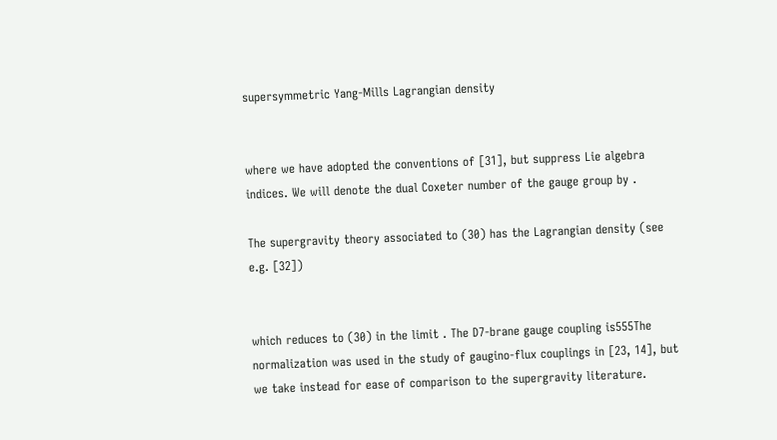supersymmetric Yang-Mills Lagrangian density


where we have adopted the conventions of [31], but suppress Lie algebra indices. We will denote the dual Coxeter number of the gauge group by .

The supergravity theory associated to (30) has the Lagrangian density (see e.g. [32])


which reduces to (30) in the limit . The D7-brane gauge coupling is555The normalization was used in the study of gaugino-flux couplings in [23, 14], but we take instead for ease of comparison to the supergravity literature.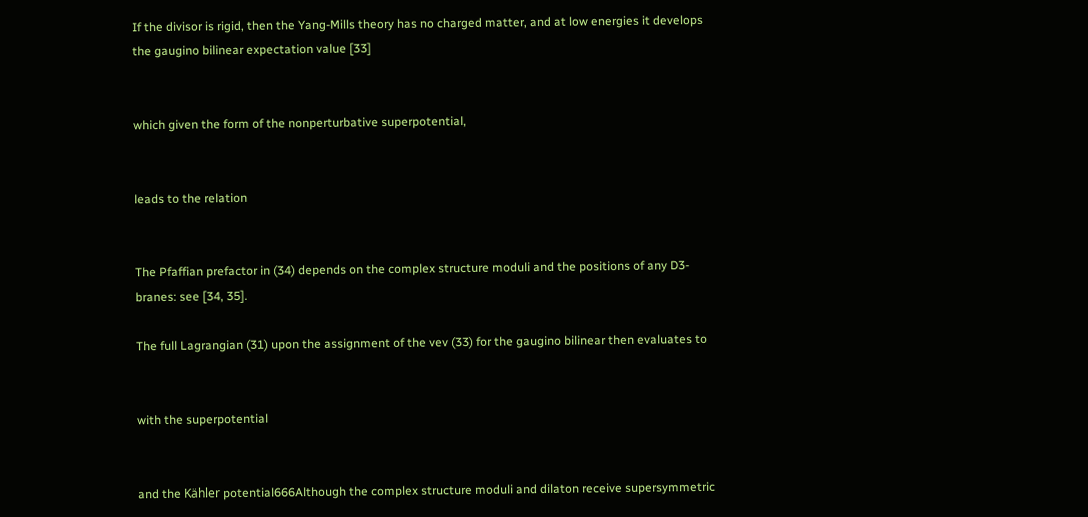If the divisor is rigid, then the Yang-Mills theory has no charged matter, and at low energies it develops the gaugino bilinear expectation value [33]


which given the form of the nonperturbative superpotential,


leads to the relation


The Pfaffian prefactor in (34) depends on the complex structure moduli and the positions of any D3-branes: see [34, 35].

The full Lagrangian (31) upon the assignment of the vev (33) for the gaugino bilinear then evaluates to


with the superpotential


and the Kähler potential666Although the complex structure moduli and dilaton receive supersymmetric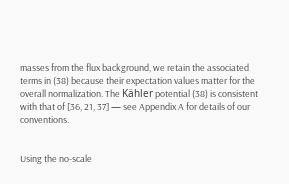masses from the flux background, we retain the associated terms in (38) because their expectation values matter for the overall normalization. The Kähler potential (38) is consistent with that of [36, 21, 37] — see Appendix A for details of our conventions.


Using the no-scale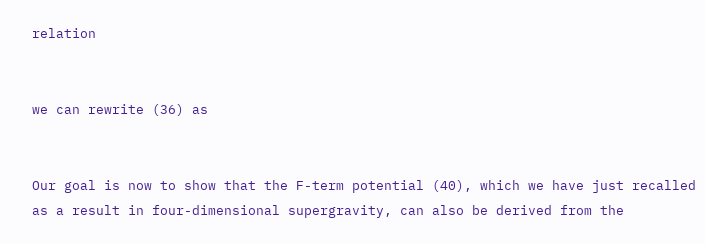relation


we can rewrite (36) as


Our goal is now to show that the F-term potential (40), which we have just recalled as a result in four-dimensional supergravity, can also be derived from the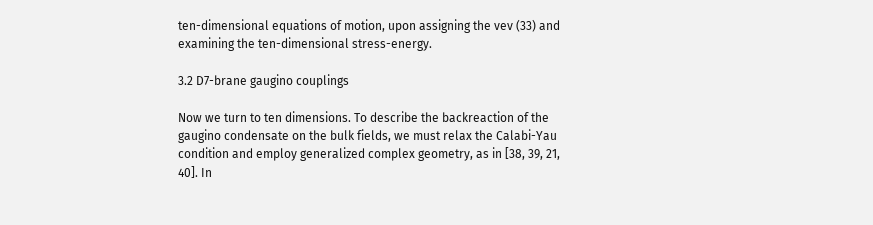ten-dimensional equations of motion, upon assigning the vev (33) and examining the ten-dimensional stress-energy.

3.2 D7-brane gaugino couplings

Now we turn to ten dimensions. To describe the backreaction of the gaugino condensate on the bulk fields, we must relax the Calabi-Yau condition and employ generalized complex geometry, as in [38, 39, 21, 40]. In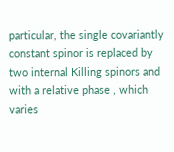particular, the single covariantly constant spinor is replaced by two internal Killing spinors and with a relative phase , which varies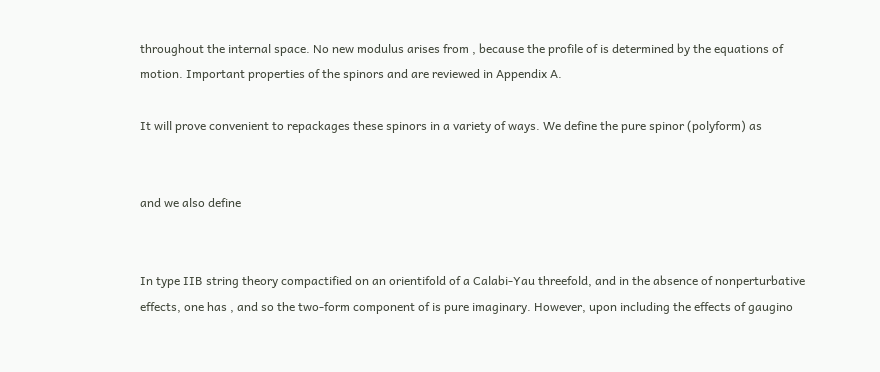throughout the internal space. No new modulus arises from , because the profile of is determined by the equations of motion. Important properties of the spinors and are reviewed in Appendix A.

It will prove convenient to repackages these spinors in a variety of ways. We define the pure spinor (polyform) as


and we also define


In type IIB string theory compactified on an orientifold of a Calabi-Yau threefold, and in the absence of nonperturbative effects, one has , and so the two-form component of is pure imaginary. However, upon including the effects of gaugino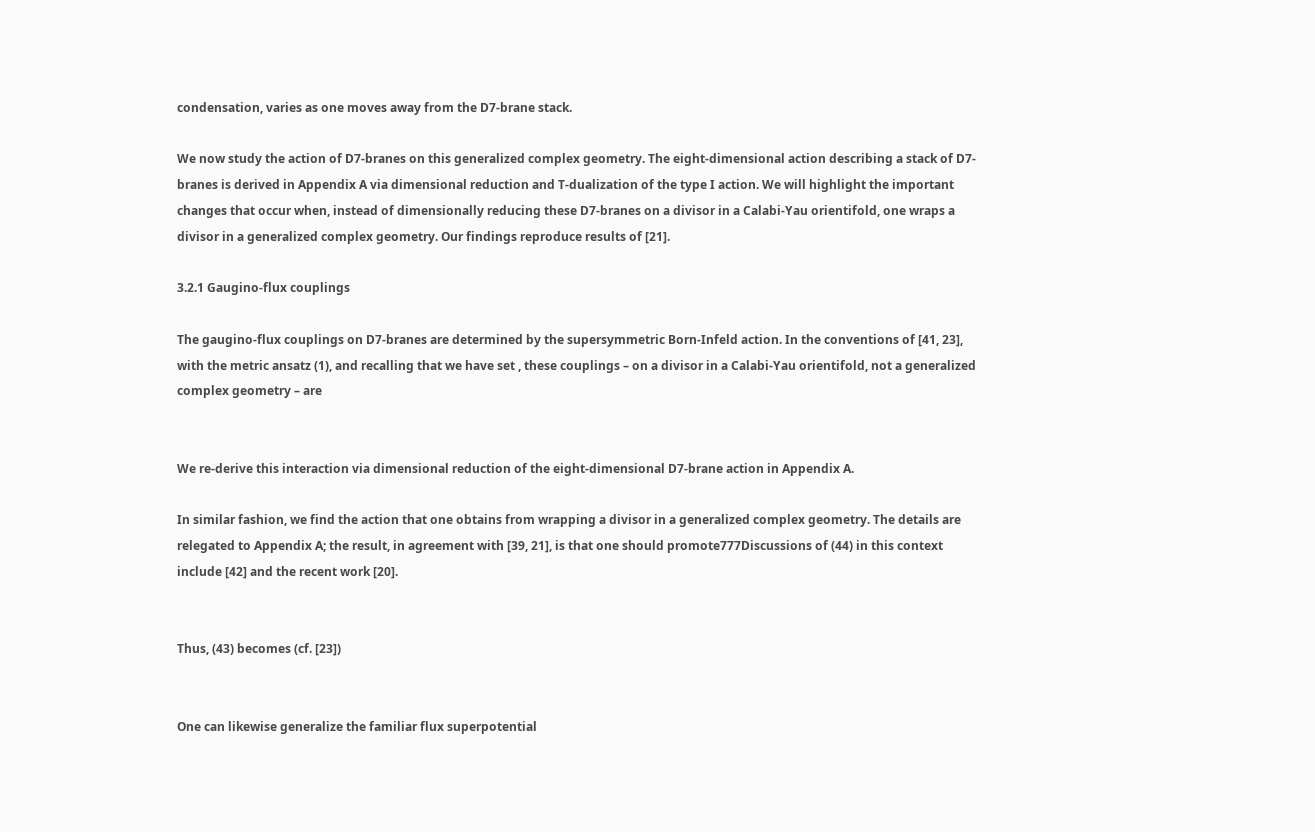condensation, varies as one moves away from the D7-brane stack.

We now study the action of D7-branes on this generalized complex geometry. The eight-dimensional action describing a stack of D7-branes is derived in Appendix A via dimensional reduction and T-dualization of the type I action. We will highlight the important changes that occur when, instead of dimensionally reducing these D7-branes on a divisor in a Calabi-Yau orientifold, one wraps a divisor in a generalized complex geometry. Our findings reproduce results of [21].

3.2.1 Gaugino-flux couplings

The gaugino-flux couplings on D7-branes are determined by the supersymmetric Born-Infeld action. In the conventions of [41, 23], with the metric ansatz (1), and recalling that we have set , these couplings – on a divisor in a Calabi-Yau orientifold, not a generalized complex geometry – are


We re-derive this interaction via dimensional reduction of the eight-dimensional D7-brane action in Appendix A.

In similar fashion, we find the action that one obtains from wrapping a divisor in a generalized complex geometry. The details are relegated to Appendix A; the result, in agreement with [39, 21], is that one should promote777Discussions of (44) in this context include [42] and the recent work [20].


Thus, (43) becomes (cf. [23])


One can likewise generalize the familiar flux superpotential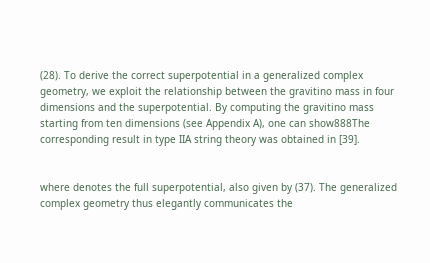(28). To derive the correct superpotential in a generalized complex geometry, we exploit the relationship between the gravitino mass in four dimensions and the superpotential. By computing the gravitino mass starting from ten dimensions (see Appendix A), one can show888The corresponding result in type IIA string theory was obtained in [39].


where denotes the full superpotential, also given by (37). The generalized complex geometry thus elegantly communicates the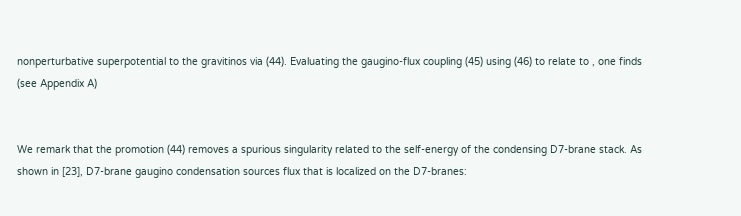nonperturbative superpotential to the gravitinos via (44). Evaluating the gaugino-flux coupling (45) using (46) to relate to , one finds (see Appendix A)


We remark that the promotion (44) removes a spurious singularity related to the self-energy of the condensing D7-brane stack. As shown in [23], D7-brane gaugino condensation sources flux that is localized on the D7-branes: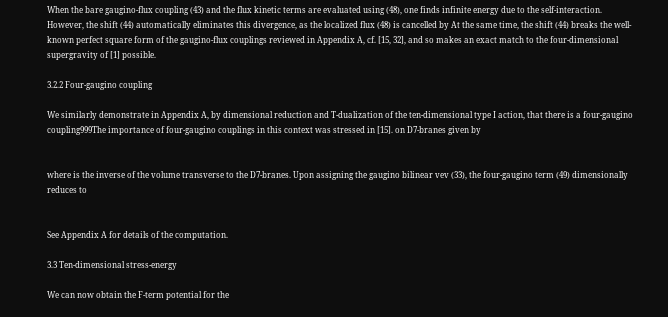When the bare gaugino-flux coupling (43) and the flux kinetic terms are evaluated using (48), one finds infinite energy due to the self-interaction. However, the shift (44) automatically eliminates this divergence, as the localized flux (48) is cancelled by At the same time, the shift (44) breaks the well-known perfect square form of the gaugino-flux couplings reviewed in Appendix A, cf. [15, 32], and so makes an exact match to the four-dimensional supergravity of [1] possible.

3.2.2 Four-gaugino coupling

We similarly demonstrate in Appendix A, by dimensional reduction and T-dualization of the ten-dimensional type I action, that there is a four-gaugino coupling999The importance of four-gaugino couplings in this context was stressed in [15]. on D7-branes given by


where is the inverse of the volume transverse to the D7-branes. Upon assigning the gaugino bilinear vev (33), the four-gaugino term (49) dimensionally reduces to


See Appendix A for details of the computation.

3.3 Ten-dimensional stress-energy

We can now obtain the F-term potential for the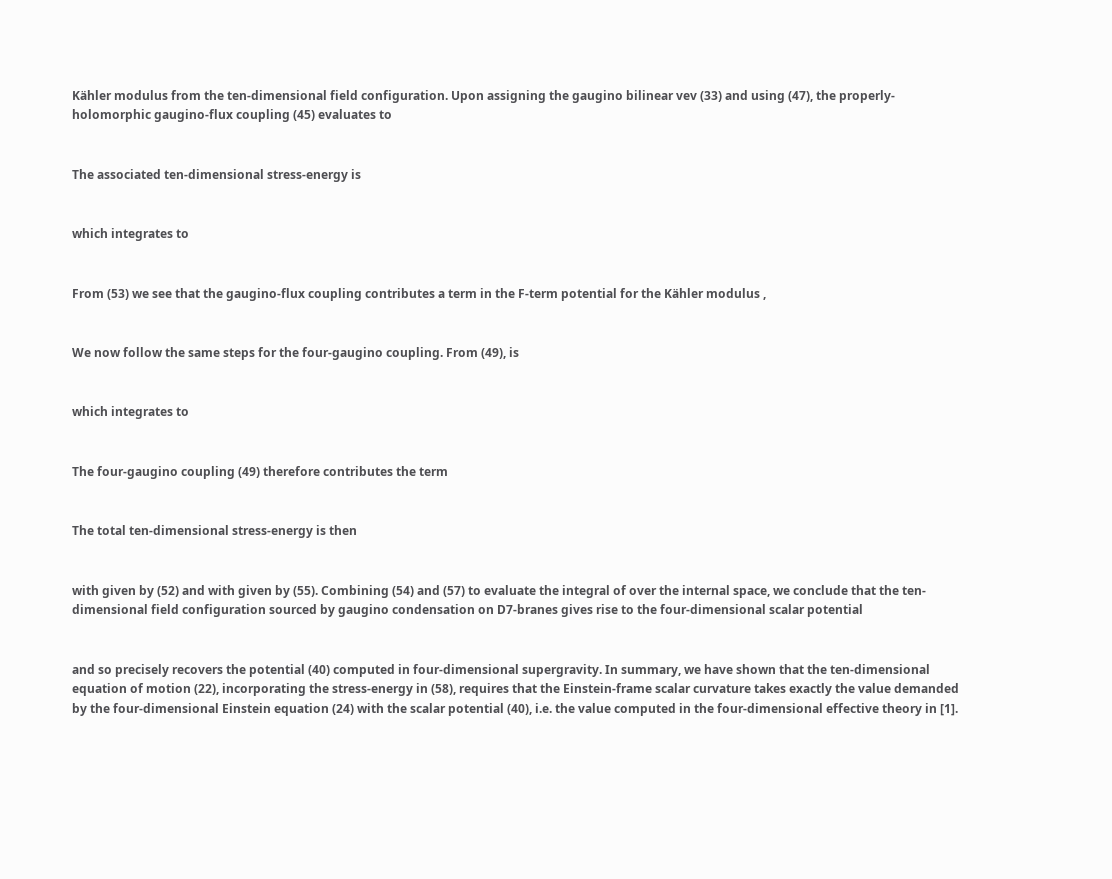Kähler modulus from the ten-dimensional field configuration. Upon assigning the gaugino bilinear vev (33) and using (47), the properly-holomorphic gaugino-flux coupling (45) evaluates to


The associated ten-dimensional stress-energy is


which integrates to


From (53) we see that the gaugino-flux coupling contributes a term in the F-term potential for the Kähler modulus ,


We now follow the same steps for the four-gaugino coupling. From (49), is


which integrates to


The four-gaugino coupling (49) therefore contributes the term


The total ten-dimensional stress-energy is then


with given by (52) and with given by (55). Combining (54) and (57) to evaluate the integral of over the internal space, we conclude that the ten-dimensional field configuration sourced by gaugino condensation on D7-branes gives rise to the four-dimensional scalar potential


and so precisely recovers the potential (40) computed in four-dimensional supergravity. In summary, we have shown that the ten-dimensional equation of motion (22), incorporating the stress-energy in (58), requires that the Einstein-frame scalar curvature takes exactly the value demanded by the four-dimensional Einstein equation (24) with the scalar potential (40), i.e. the value computed in the four-dimensional effective theory in [1].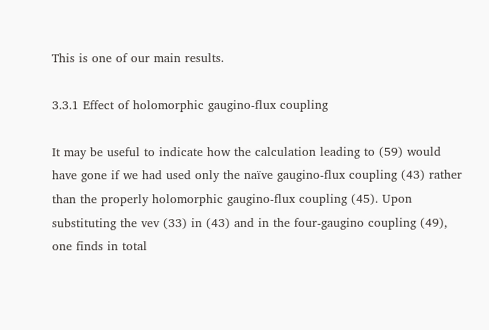This is one of our main results.

3.3.1 Effect of holomorphic gaugino-flux coupling

It may be useful to indicate how the calculation leading to (59) would have gone if we had used only the naïve gaugino-flux coupling (43) rather than the properly holomorphic gaugino-flux coupling (45). Upon substituting the vev (33) in (43) and in the four-gaugino coupling (49), one finds in total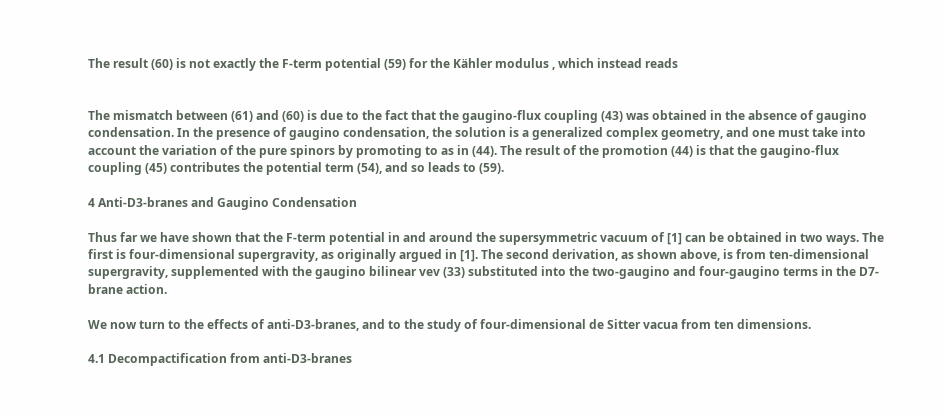The result (60) is not exactly the F-term potential (59) for the Kähler modulus , which instead reads


The mismatch between (61) and (60) is due to the fact that the gaugino-flux coupling (43) was obtained in the absence of gaugino condensation. In the presence of gaugino condensation, the solution is a generalized complex geometry, and one must take into account the variation of the pure spinors by promoting to as in (44). The result of the promotion (44) is that the gaugino-flux coupling (45) contributes the potential term (54), and so leads to (59).

4 Anti-D3-branes and Gaugino Condensation

Thus far we have shown that the F-term potential in and around the supersymmetric vacuum of [1] can be obtained in two ways. The first is four-dimensional supergravity, as originally argued in [1]. The second derivation, as shown above, is from ten-dimensional supergravity, supplemented with the gaugino bilinear vev (33) substituted into the two-gaugino and four-gaugino terms in the D7-brane action.

We now turn to the effects of anti-D3-branes, and to the study of four-dimensional de Sitter vacua from ten dimensions.

4.1 Decompactification from anti-D3-branes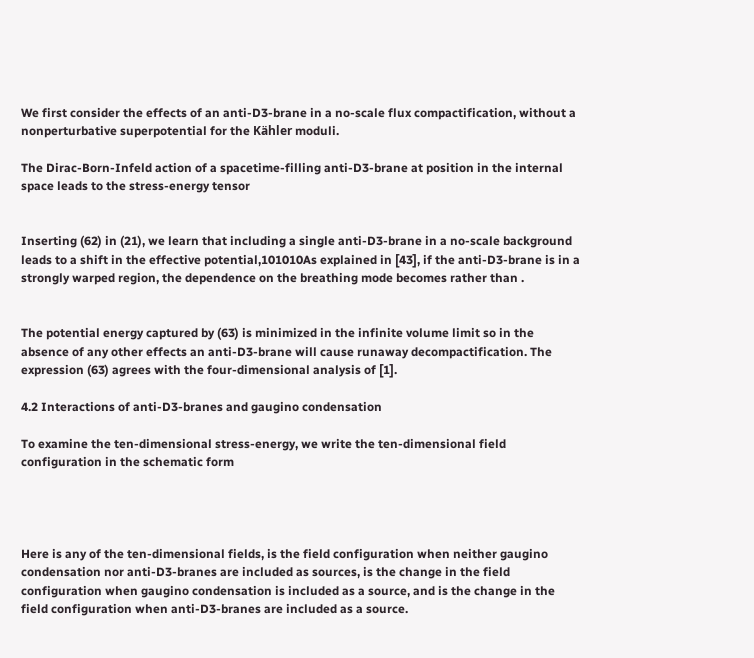We first consider the effects of an anti-D3-brane in a no-scale flux compactification, without a nonperturbative superpotential for the Kähler moduli.

The Dirac-Born-Infeld action of a spacetime-filling anti-D3-brane at position in the internal space leads to the stress-energy tensor


Inserting (62) in (21), we learn that including a single anti-D3-brane in a no-scale background leads to a shift in the effective potential,101010As explained in [43], if the anti-D3-brane is in a strongly warped region, the dependence on the breathing mode becomes rather than .


The potential energy captured by (63) is minimized in the infinite volume limit so in the absence of any other effects an anti-D3-brane will cause runaway decompactification. The expression (63) agrees with the four-dimensional analysis of [1].

4.2 Interactions of anti-D3-branes and gaugino condensation

To examine the ten-dimensional stress-energy, we write the ten-dimensional field configuration in the schematic form




Here is any of the ten-dimensional fields, is the field configuration when neither gaugino condensation nor anti-D3-branes are included as sources, is the change in the field configuration when gaugino condensation is included as a source, and is the change in the field configuration when anti-D3-branes are included as a source.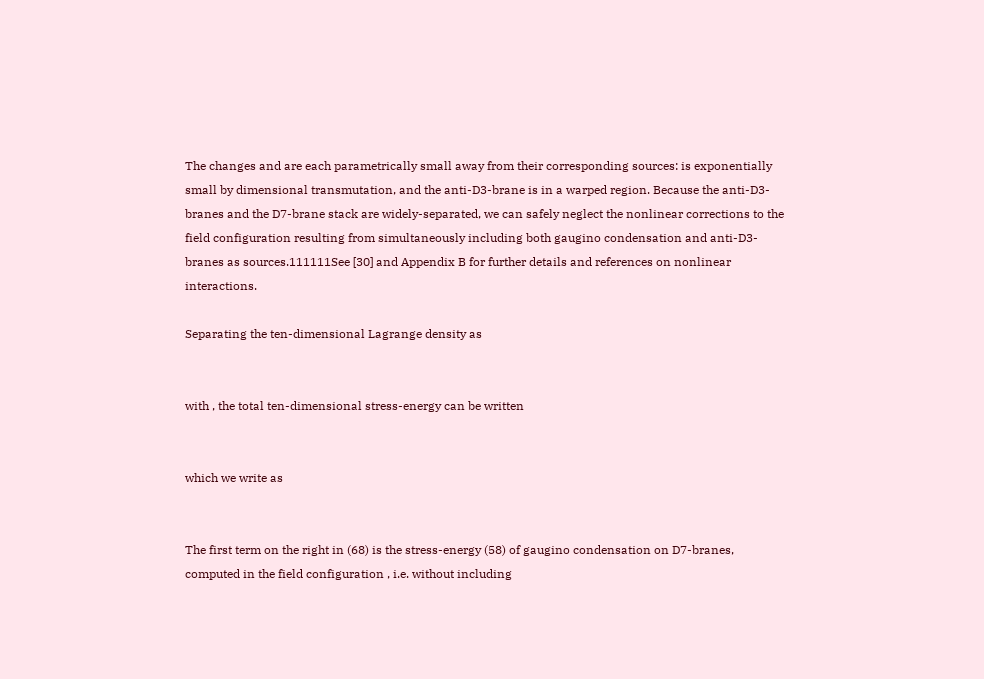The changes and are each parametrically small away from their corresponding sources: is exponentially small by dimensional transmutation, and the anti-D3-brane is in a warped region. Because the anti-D3-branes and the D7-brane stack are widely-separated, we can safely neglect the nonlinear corrections to the field configuration resulting from simultaneously including both gaugino condensation and anti-D3-branes as sources.111111See [30] and Appendix B for further details and references on nonlinear interactions.

Separating the ten-dimensional Lagrange density as


with , the total ten-dimensional stress-energy can be written


which we write as


The first term on the right in (68) is the stress-energy (58) of gaugino condensation on D7-branes, computed in the field configuration , i.e. without including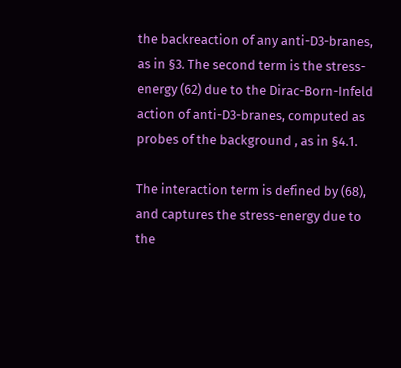the backreaction of any anti-D3-branes, as in §3. The second term is the stress-energy (62) due to the Dirac-Born-Infeld action of anti-D3-branes, computed as probes of the background , as in §4.1.

The interaction term is defined by (68), and captures the stress-energy due to the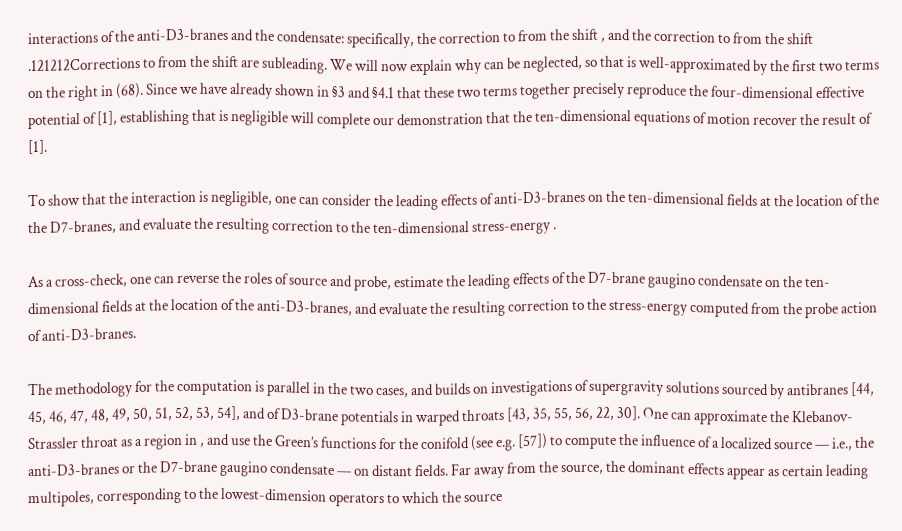interactions of the anti-D3-branes and the condensate: specifically, the correction to from the shift , and the correction to from the shift .121212Corrections to from the shift are subleading. We will now explain why can be neglected, so that is well-approximated by the first two terms on the right in (68). Since we have already shown in §3 and §4.1 that these two terms together precisely reproduce the four-dimensional effective potential of [1], establishing that is negligible will complete our demonstration that the ten-dimensional equations of motion recover the result of [1].

To show that the interaction is negligible, one can consider the leading effects of anti-D3-branes on the ten-dimensional fields at the location of the the D7-branes, and evaluate the resulting correction to the ten-dimensional stress-energy .

As a cross-check, one can reverse the roles of source and probe, estimate the leading effects of the D7-brane gaugino condensate on the ten-dimensional fields at the location of the anti-D3-branes, and evaluate the resulting correction to the stress-energy computed from the probe action of anti-D3-branes.

The methodology for the computation is parallel in the two cases, and builds on investigations of supergravity solutions sourced by antibranes [44, 45, 46, 47, 48, 49, 50, 51, 52, 53, 54], and of D3-brane potentials in warped throats [43, 35, 55, 56, 22, 30]. One can approximate the Klebanov-Strassler throat as a region in , and use the Green’s functions for the conifold (see e.g. [57]) to compute the influence of a localized source — i.e., the anti-D3-branes or the D7-brane gaugino condensate — on distant fields. Far away from the source, the dominant effects appear as certain leading multipoles, corresponding to the lowest-dimension operators to which the source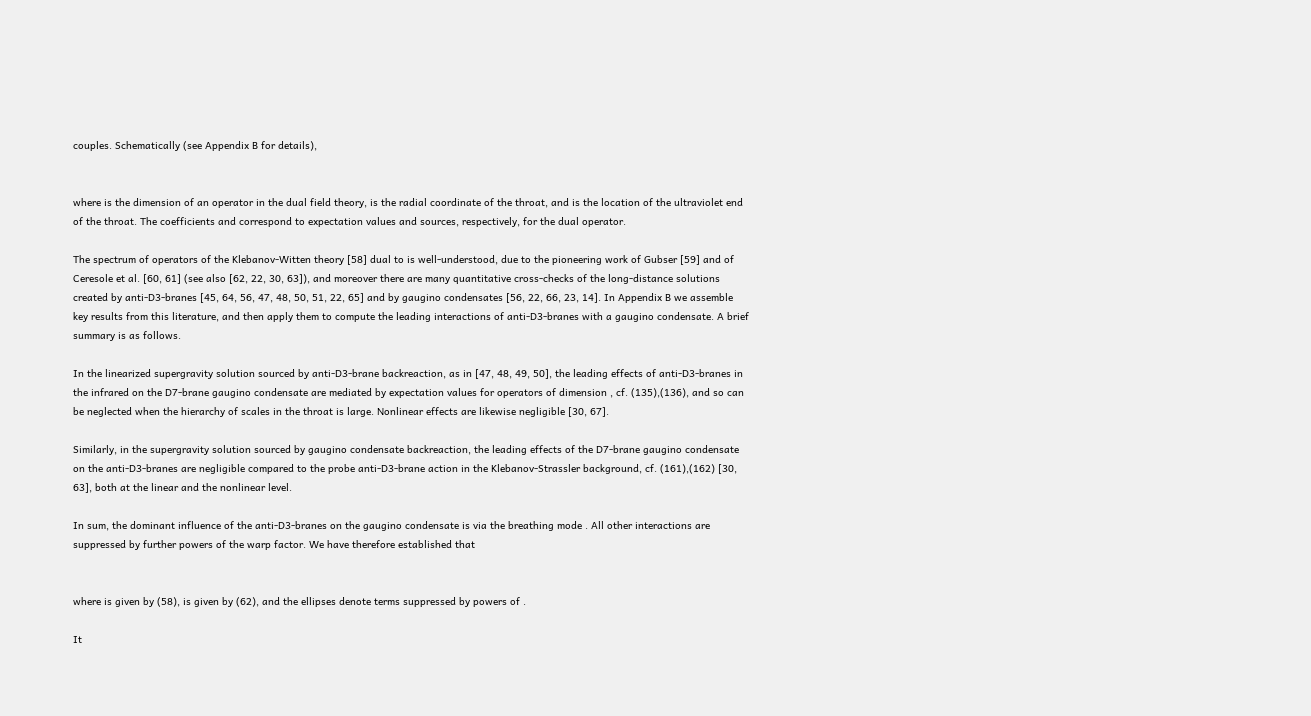couples. Schematically (see Appendix B for details),


where is the dimension of an operator in the dual field theory, is the radial coordinate of the throat, and is the location of the ultraviolet end of the throat. The coefficients and correspond to expectation values and sources, respectively, for the dual operator.

The spectrum of operators of the Klebanov-Witten theory [58] dual to is well-understood, due to the pioneering work of Gubser [59] and of Ceresole et al. [60, 61] (see also [62, 22, 30, 63]), and moreover there are many quantitative cross-checks of the long-distance solutions created by anti-D3-branes [45, 64, 56, 47, 48, 50, 51, 22, 65] and by gaugino condensates [56, 22, 66, 23, 14]. In Appendix B we assemble key results from this literature, and then apply them to compute the leading interactions of anti-D3-branes with a gaugino condensate. A brief summary is as follows.

In the linearized supergravity solution sourced by anti-D3-brane backreaction, as in [47, 48, 49, 50], the leading effects of anti-D3-branes in the infrared on the D7-brane gaugino condensate are mediated by expectation values for operators of dimension , cf. (135),(136), and so can be neglected when the hierarchy of scales in the throat is large. Nonlinear effects are likewise negligible [30, 67].

Similarly, in the supergravity solution sourced by gaugino condensate backreaction, the leading effects of the D7-brane gaugino condensate on the anti-D3-branes are negligible compared to the probe anti-D3-brane action in the Klebanov-Strassler background, cf. (161),(162) [30, 63], both at the linear and the nonlinear level.

In sum, the dominant influence of the anti-D3-branes on the gaugino condensate is via the breathing mode . All other interactions are suppressed by further powers of the warp factor. We have therefore established that


where is given by (58), is given by (62), and the ellipses denote terms suppressed by powers of .

It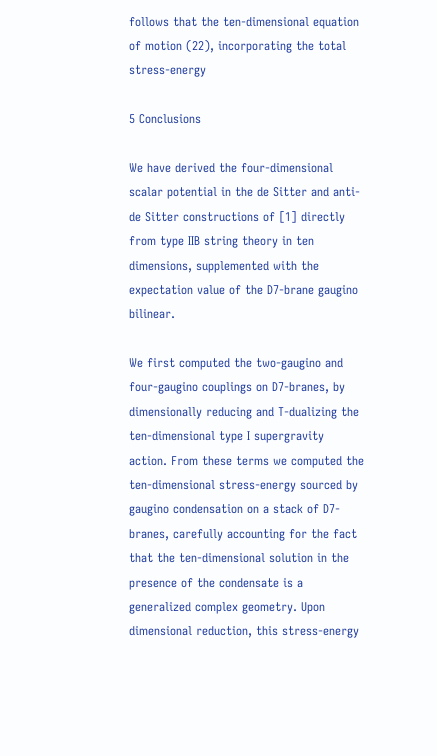follows that the ten-dimensional equation of motion (22), incorporating the total stress-energy

5 Conclusions

We have derived the four-dimensional scalar potential in the de Sitter and anti-de Sitter constructions of [1] directly from type IIB string theory in ten dimensions, supplemented with the expectation value of the D7-brane gaugino bilinear.

We first computed the two-gaugino and four-gaugino couplings on D7-branes, by dimensionally reducing and T-dualizing the ten-dimensional type I supergravity action. From these terms we computed the ten-dimensional stress-energy sourced by gaugino condensation on a stack of D7-branes, carefully accounting for the fact that the ten-dimensional solution in the presence of the condensate is a generalized complex geometry. Upon dimensional reduction, this stress-energy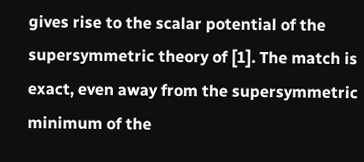gives rise to the scalar potential of the supersymmetric theory of [1]. The match is exact, even away from the supersymmetric minimum of the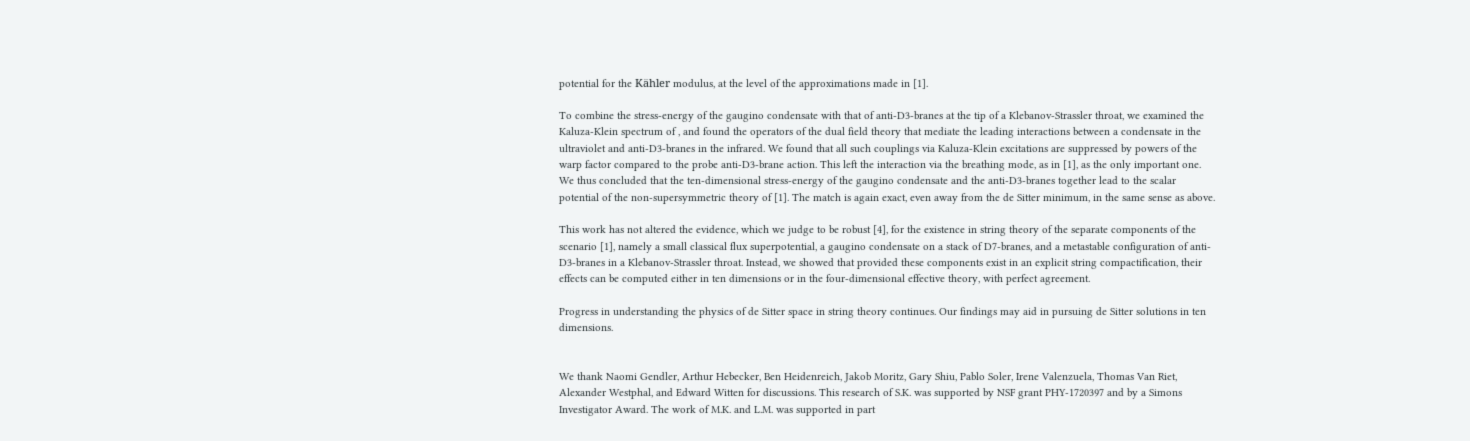potential for the Kähler modulus, at the level of the approximations made in [1].

To combine the stress-energy of the gaugino condensate with that of anti-D3-branes at the tip of a Klebanov-Strassler throat, we examined the Kaluza-Klein spectrum of , and found the operators of the dual field theory that mediate the leading interactions between a condensate in the ultraviolet and anti-D3-branes in the infrared. We found that all such couplings via Kaluza-Klein excitations are suppressed by powers of the warp factor compared to the probe anti-D3-brane action. This left the interaction via the breathing mode, as in [1], as the only important one. We thus concluded that the ten-dimensional stress-energy of the gaugino condensate and the anti-D3-branes together lead to the scalar potential of the non-supersymmetric theory of [1]. The match is again exact, even away from the de Sitter minimum, in the same sense as above.

This work has not altered the evidence, which we judge to be robust [4], for the existence in string theory of the separate components of the scenario [1], namely a small classical flux superpotential, a gaugino condensate on a stack of D7-branes, and a metastable configuration of anti-D3-branes in a Klebanov-Strassler throat. Instead, we showed that provided these components exist in an explicit string compactification, their effects can be computed either in ten dimensions or in the four-dimensional effective theory, with perfect agreement.

Progress in understanding the physics of de Sitter space in string theory continues. Our findings may aid in pursuing de Sitter solutions in ten dimensions.


We thank Naomi Gendler, Arthur Hebecker, Ben Heidenreich, Jakob Moritz, Gary Shiu, Pablo Soler, Irene Valenzuela, Thomas Van Riet, Alexander Westphal, and Edward Witten for discussions. This research of S.K. was supported by NSF grant PHY-1720397 and by a Simons Investigator Award. The work of M.K. and L.M. was supported in part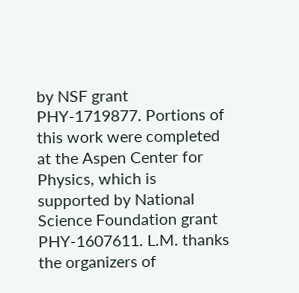by NSF grant PHY-1719877. Portions of this work were completed at the Aspen Center for Physics, which is supported by National Science Foundation grant PHY-1607611. L.M. thanks the organizers of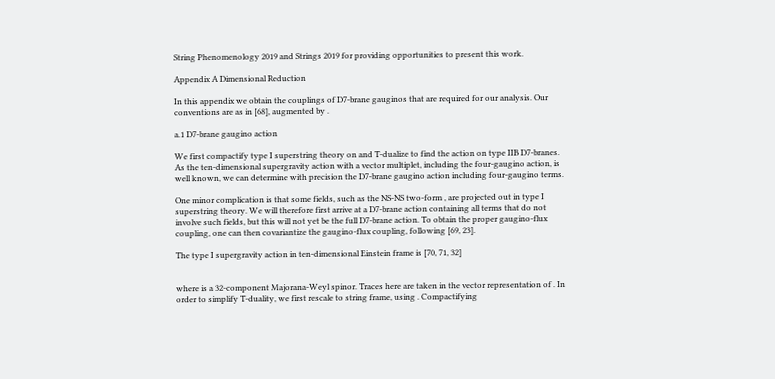String Phenomenology 2019 and Strings 2019 for providing opportunities to present this work.

Appendix A Dimensional Reduction

In this appendix we obtain the couplings of D7-brane gauginos that are required for our analysis. Our conventions are as in [68], augmented by .

a.1 D7-brane gaugino action

We first compactify type I superstring theory on and T-dualize to find the action on type IIB D7-branes. As the ten-dimensional supergravity action with a vector multiplet, including the four-gaugino action, is well known, we can determine with precision the D7-brane gaugino action including four-gaugino terms.

One minor complication is that some fields, such as the NS-NS two-form , are projected out in type I superstring theory. We will therefore first arrive at a D7-brane action containing all terms that do not involve such fields, but this will not yet be the full D7-brane action. To obtain the proper gaugino-flux coupling, one can then covariantize the gaugino-flux coupling, following [69, 23].

The type I supergravity action in ten-dimensional Einstein frame is [70, 71, 32]


where is a 32-component Majorana-Weyl spinor. Traces here are taken in the vector representation of . In order to simplify T-duality, we first rescale to string frame, using . Compactifying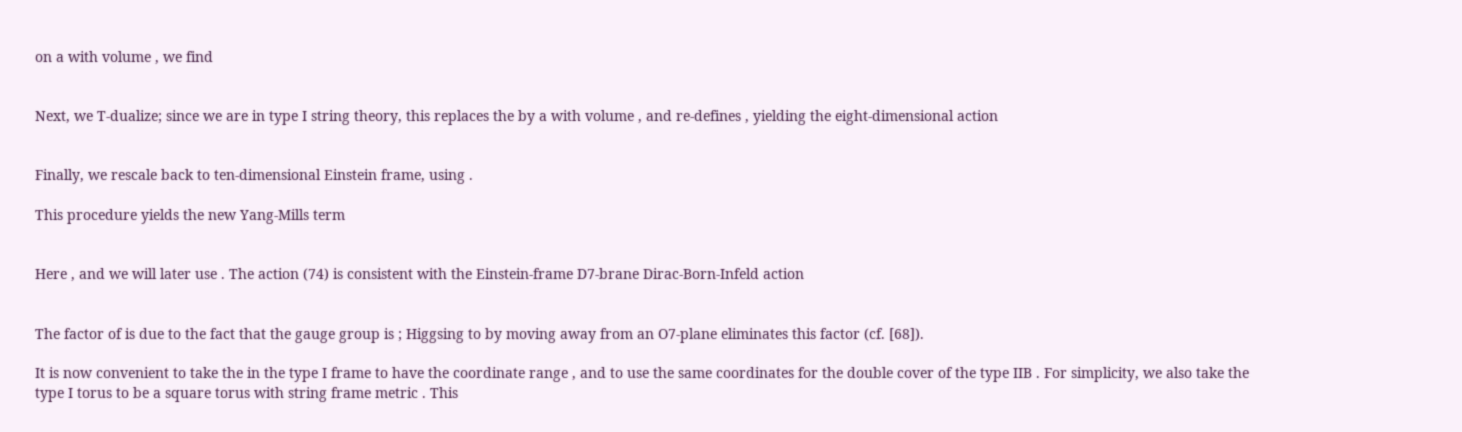on a with volume , we find


Next, we T-dualize; since we are in type I string theory, this replaces the by a with volume , and re-defines , yielding the eight-dimensional action


Finally, we rescale back to ten-dimensional Einstein frame, using .

This procedure yields the new Yang-Mills term


Here , and we will later use . The action (74) is consistent with the Einstein-frame D7-brane Dirac-Born-Infeld action


The factor of is due to the fact that the gauge group is ; Higgsing to by moving away from an O7-plane eliminates this factor (cf. [68]).

It is now convenient to take the in the type I frame to have the coordinate range , and to use the same coordinates for the double cover of the type IIB . For simplicity, we also take the type I torus to be a square torus with string frame metric . This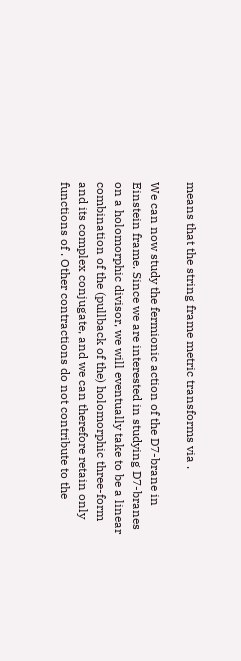means that the string frame metric transforms via .

We can now study the fermionic action of the D7-brane in Einstein frame. Since we are interested in studying D7-branes on a holomorphic divisor, we will eventually take to be a linear combination of the (pullback of the) holomorphic three-form and its complex conjugate, and we can therefore retain only functions of . Other contractions do not contribute to the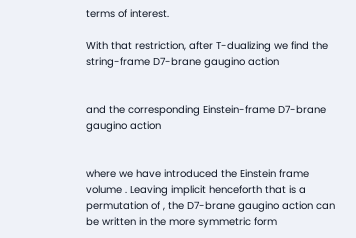terms of interest.

With that restriction, after T-dualizing we find the string-frame D7-brane gaugino action


and the corresponding Einstein-frame D7-brane gaugino action


where we have introduced the Einstein frame volume . Leaving implicit henceforth that is a permutation of , the D7-brane gaugino action can be written in the more symmetric form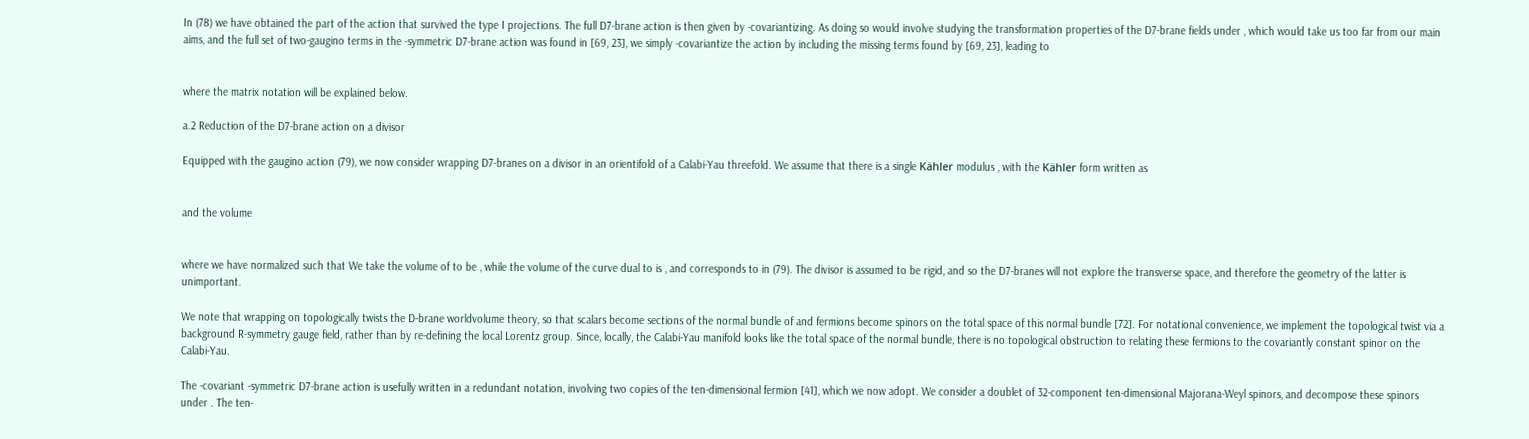In (78) we have obtained the part of the action that survived the type I projections. The full D7-brane action is then given by -covariantizing. As doing so would involve studying the transformation properties of the D7-brane fields under , which would take us too far from our main aims, and the full set of two-gaugino terms in the -symmetric D7-brane action was found in [69, 23], we simply -covariantize the action by including the missing terms found by [69, 23], leading to


where the matrix notation will be explained below.

a.2 Reduction of the D7-brane action on a divisor

Equipped with the gaugino action (79), we now consider wrapping D7-branes on a divisor in an orientifold of a Calabi-Yau threefold. We assume that there is a single Kähler modulus , with the Kähler form written as


and the volume


where we have normalized such that We take the volume of to be , while the volume of the curve dual to is , and corresponds to in (79). The divisor is assumed to be rigid, and so the D7-branes will not explore the transverse space, and therefore the geometry of the latter is unimportant.

We note that wrapping on topologically twists the D-brane worldvolume theory, so that scalars become sections of the normal bundle of and fermions become spinors on the total space of this normal bundle [72]. For notational convenience, we implement the topological twist via a background R-symmetry gauge field, rather than by re-defining the local Lorentz group. Since, locally, the Calabi-Yau manifold looks like the total space of the normal bundle, there is no topological obstruction to relating these fermions to the covariantly constant spinor on the Calabi-Yau.

The -covariant -symmetric D7-brane action is usefully written in a redundant notation, involving two copies of the ten-dimensional fermion [41], which we now adopt. We consider a doublet of 32-component ten-dimensional Majorana-Weyl spinors, and decompose these spinors under . The ten-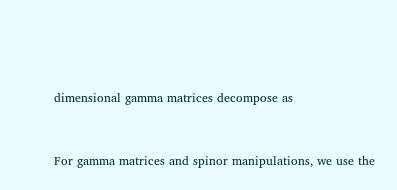dimensional gamma matrices decompose as


For gamma matrices and spinor manipulations, we use the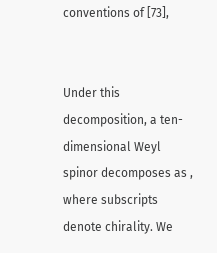conventions of [73],


Under this decomposition, a ten-dimensional Weyl spinor decomposes as , where subscripts denote chirality. We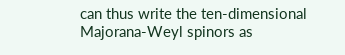can thus write the ten-dimensional Majorana-Weyl spinors as